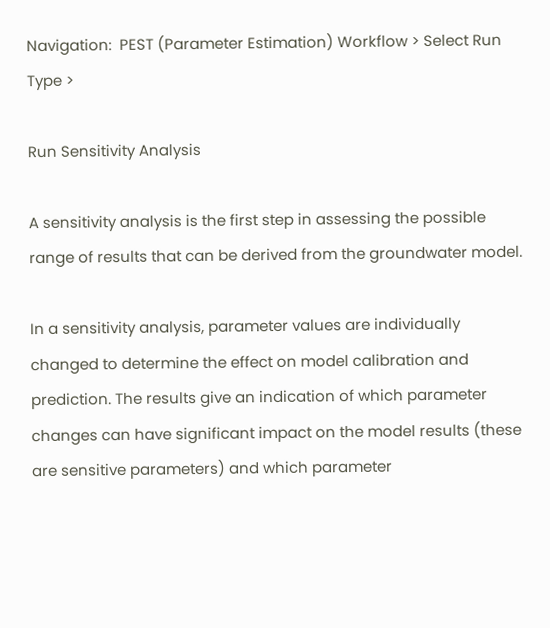Navigation:  PEST (Parameter Estimation) Workflow > Select Run Type >

Run Sensitivity Analysis

A sensitivity analysis is the first step in assessing the possible range of results that can be derived from the groundwater model.

In a sensitivity analysis, parameter values are individually changed to determine the effect on model calibration and prediction. The results give an indication of which parameter changes can have significant impact on the model results (these are sensitive parameters) and which parameter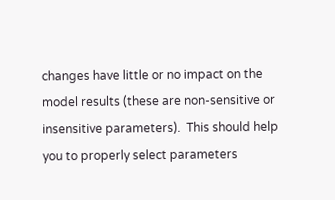changes have little or no impact on the model results (these are non-sensitive or insensitive parameters).  This should help you to properly select parameters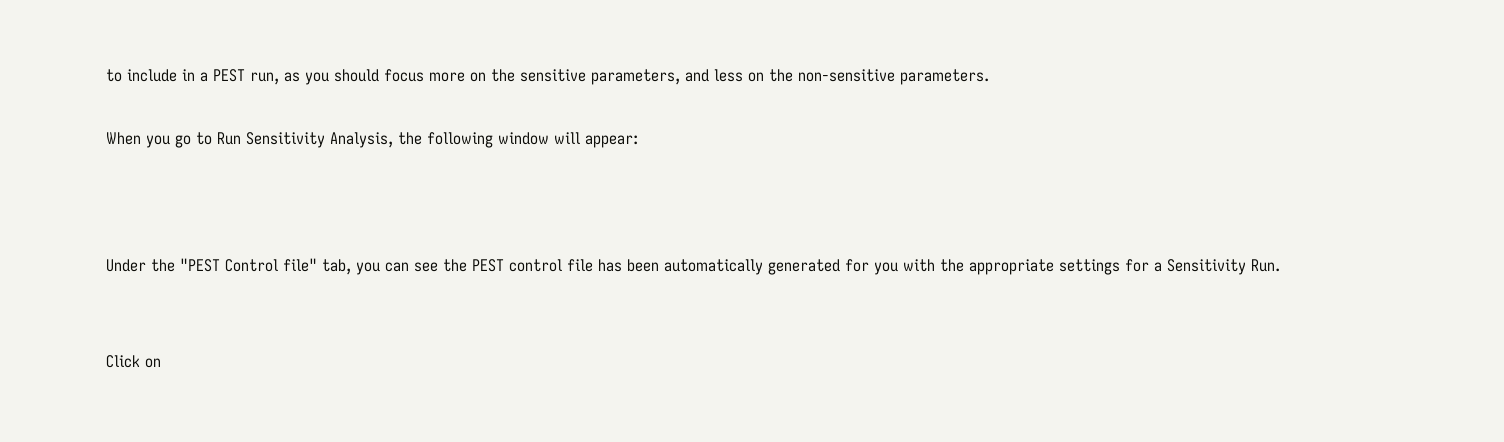to include in a PEST run, as you should focus more on the sensitive parameters, and less on the non-sensitive parameters.

When you go to Run Sensitivity Analysis, the following window will appear:



Under the "PEST Control file" tab, you can see the PEST control file has been automatically generated for you with the appropriate settings for a Sensitivity Run.


Click on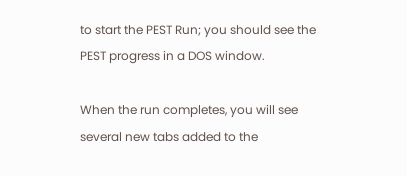to start the PEST Run; you should see the PEST progress in a DOS window.

When the run completes, you will see several new tabs added to the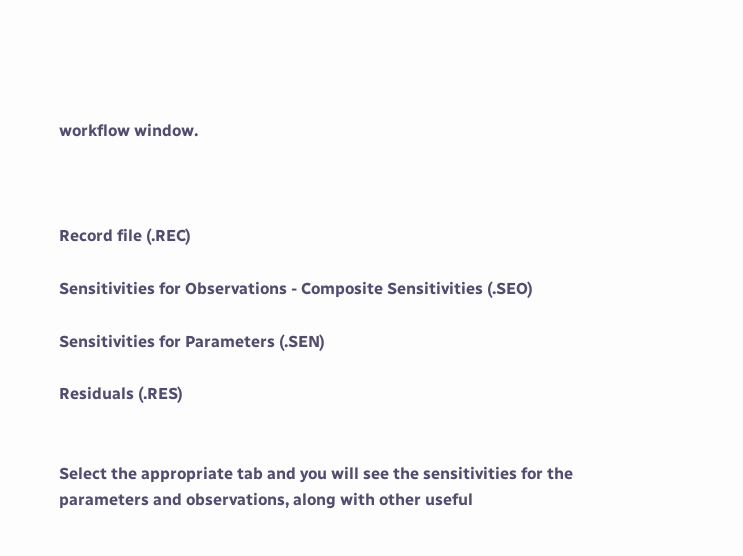workflow window.



Record file (.REC)

Sensitivities for Observations - Composite Sensitivities (.SEO)

Sensitivities for Parameters (.SEN)

Residuals (.RES)


Select the appropriate tab and you will see the sensitivities for the parameters and observations, along with other useful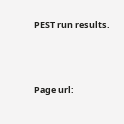PEST run results.



Page url: